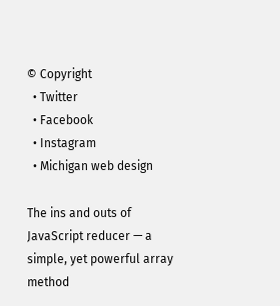© Copyright
  • Twitter
  • Facebook
  • Instagram
  • Michigan web design

The ins and outs of JavaScript reducer — a simple, yet powerful array method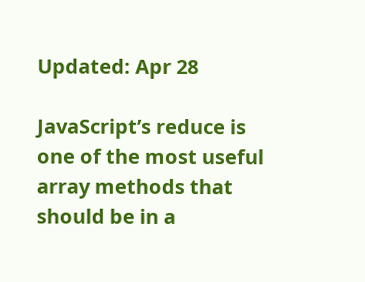Updated: Apr 28

JavaScript’s reduce is one of the most useful array methods that should be in a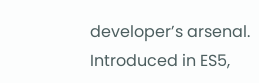developer’s arsenal. Introduced in ES5,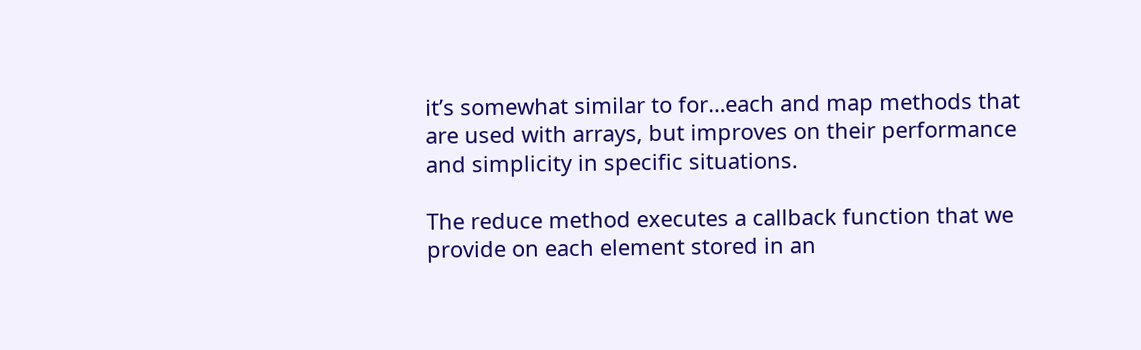it’s somewhat similar to for…each and map methods that are used with arrays, but improves on their performance and simplicity in specific situations.

The reduce method executes a callback function that we provide on each element stored in an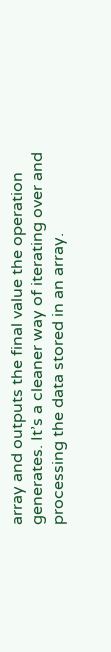array and outputs the final value the operation generates. It’s a cleaner way of iterating over and processing the data stored in an array.